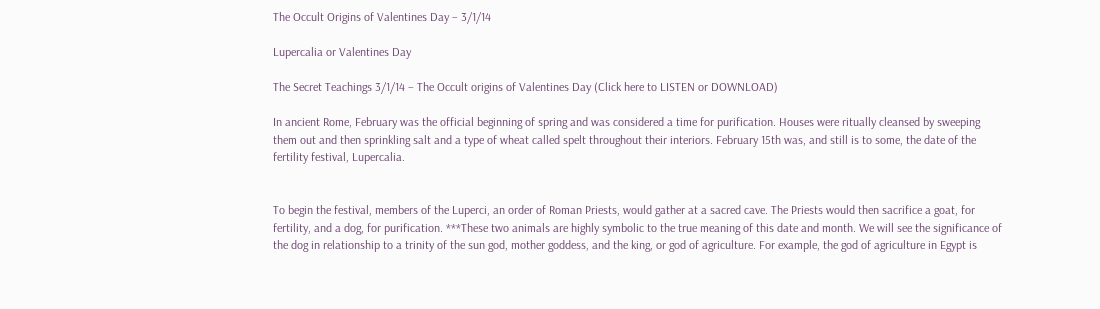The Occult Origins of Valentines Day – 3/1/14

Lupercalia or Valentines Day

The Secret Teachings 3/1/14 – The Occult origins of Valentines Day (Click here to LISTEN or DOWNLOAD)

In ancient Rome, February was the official beginning of spring and was considered a time for purification. Houses were ritually cleansed by sweeping them out and then sprinkling salt and a type of wheat called spelt throughout their interiors. February 15th was, and still is to some, the date of the fertility festival, Lupercalia.


To begin the festival, members of the Luperci, an order of Roman Priests, would gather at a sacred cave. The Priests would then sacrifice a goat, for fertility, and a dog, for purification. ***These two animals are highly symbolic to the true meaning of this date and month. We will see the significance of the dog in relationship to a trinity of the sun god, mother goddess, and the king, or god of agriculture. For example, the god of agriculture in Egypt is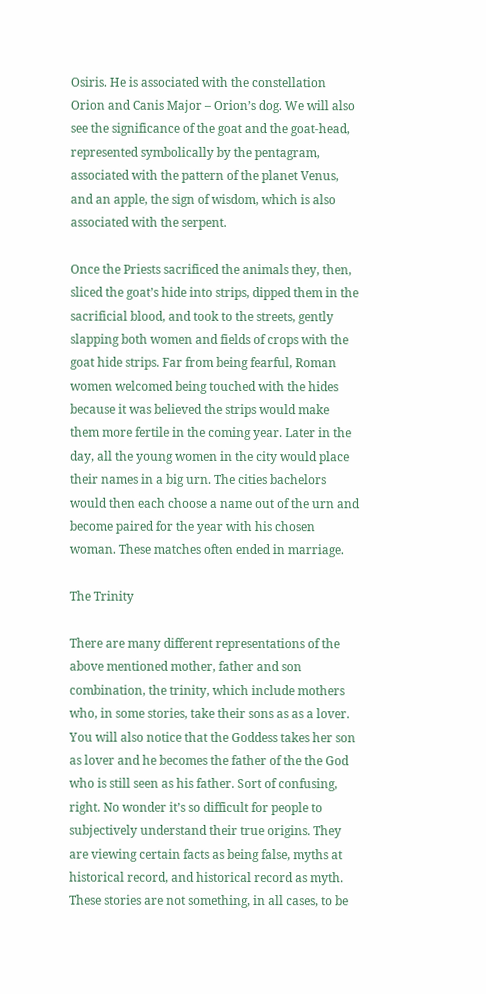Osiris. He is associated with the constellation Orion and Canis Major – Orion’s dog. We will also see the significance of the goat and the goat-head, represented symbolically by the pentagram, associated with the pattern of the planet Venus, and an apple, the sign of wisdom, which is also associated with the serpent.

Once the Priests sacrificed the animals they, then, sliced the goat’s hide into strips, dipped them in the sacrificial blood, and took to the streets, gently slapping both women and fields of crops with the goat hide strips. Far from being fearful, Roman women welcomed being touched with the hides because it was believed the strips would make them more fertile in the coming year. Later in the day, all the young women in the city would place their names in a big urn. The cities bachelors would then each choose a name out of the urn and become paired for the year with his chosen woman. These matches often ended in marriage.

The Trinity

There are many different representations of the above mentioned mother, father and son combination, the trinity, which include mothers who, in some stories, take their sons as as a lover. You will also notice that the Goddess takes her son as lover and he becomes the father of the the God who is still seen as his father. Sort of confusing, right. No wonder it’s so difficult for people to subjectively understand their true origins. They are viewing certain facts as being false, myths at historical record, and historical record as myth. These stories are not something, in all cases, to be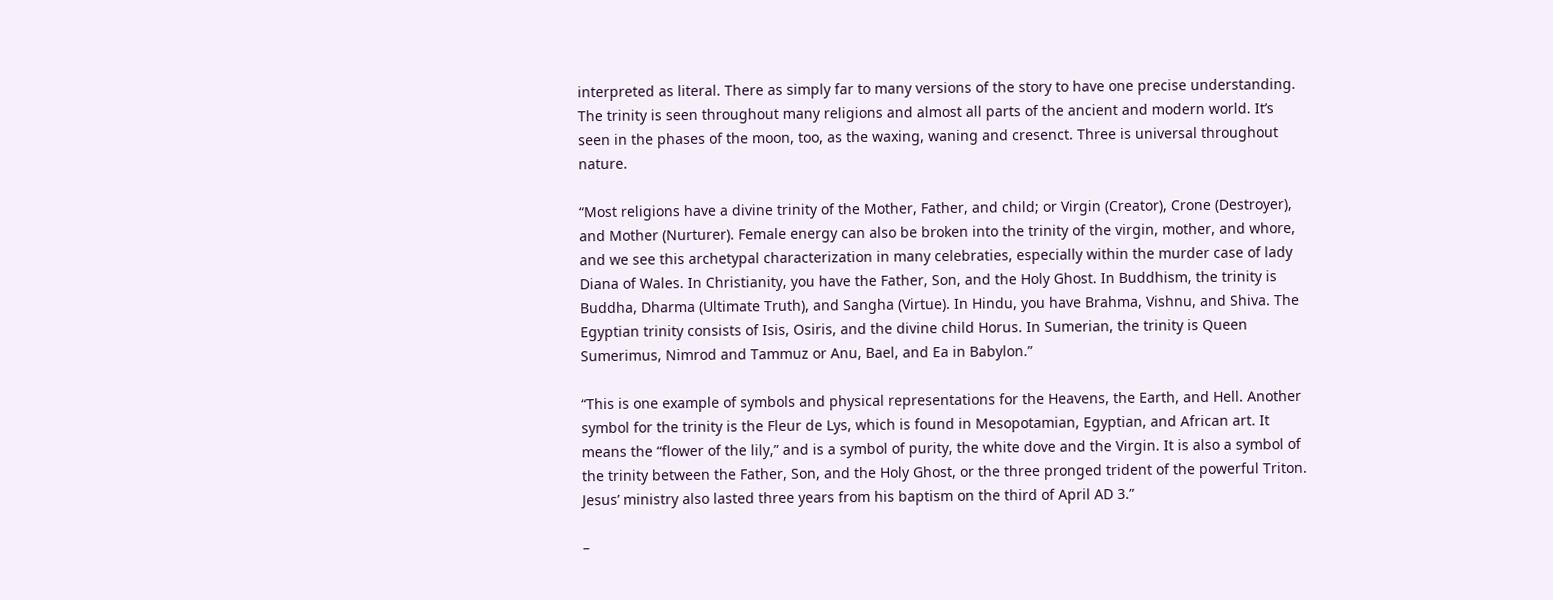interpreted as literal. There as simply far to many versions of the story to have one precise understanding. The trinity is seen throughout many religions and almost all parts of the ancient and modern world. It’s seen in the phases of the moon, too, as the waxing, waning and cresenct. Three is universal throughout nature.

“Most religions have a divine trinity of the Mother, Father, and child; or Virgin (Creator), Crone (Destroyer), and Mother (Nurturer). Female energy can also be broken into the trinity of the virgin, mother, and whore, and we see this archetypal characterization in many celebraties, especially within the murder case of lady Diana of Wales. In Christianity, you have the Father, Son, and the Holy Ghost. In Buddhism, the trinity is Buddha, Dharma (Ultimate Truth), and Sangha (Virtue). In Hindu, you have Brahma, Vishnu, and Shiva. The Egyptian trinity consists of Isis, Osiris, and the divine child Horus. In Sumerian, the trinity is Queen Sumerimus, Nimrod and Tammuz or Anu, Bael, and Ea in Babylon.”

“This is one example of symbols and physical representations for the Heavens, the Earth, and Hell. Another symbol for the trinity is the Fleur de Lys, which is found in Mesopotamian, Egyptian, and African art. It means the “flower of the lily,” and is a symbol of purity, the white dove and the Virgin. It is also a symbol of the trinity between the Father, Son, and the Holy Ghost, or the three pronged trident of the powerful Triton. Jesus’ ministry also lasted three years from his baptism on the third of April AD 3.”

–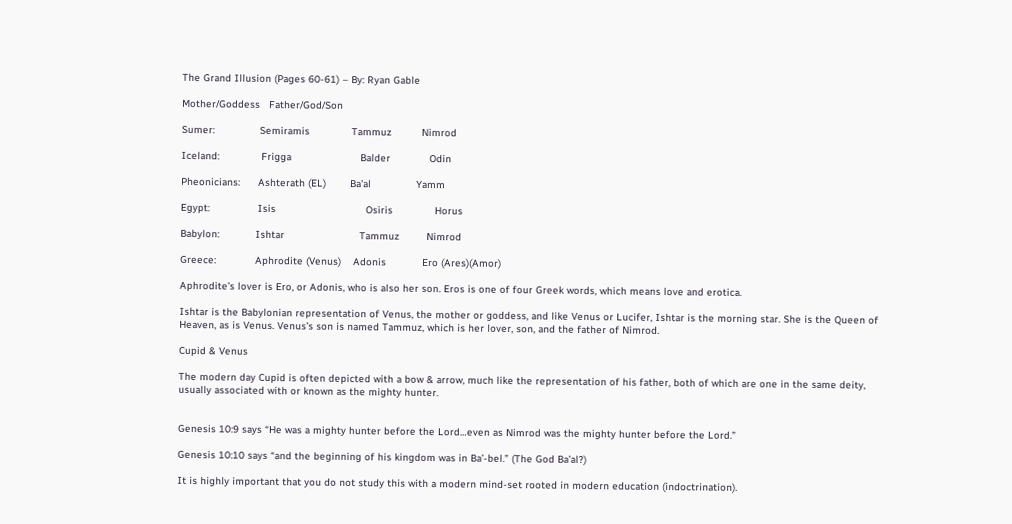The Grand Illusion (Pages 60-61) – By: Ryan Gable

Mother/Goddess   Father/God/Son

Sumer:               Semiramis              Tammuz          Nimrod

Iceland:              Frigga                       Balder             Odin

Pheonicians:      Ashterath (EL)        Ba’al               Yamm

Egypt:                Isis                              Osiris              Horus

Babylon:            Ishtar                         Tammuz         Nimrod

Greece:             Aphrodite (Venus)    Adonis            Ero (Ares)(Amor)

Aphrodite’s lover is Ero, or Adonis, who is also her son. Eros is one of four Greek words, which means love and erotica.

Ishtar is the Babylonian representation of Venus, the mother or goddess, and like Venus or Lucifer, Ishtar is the morning star. She is the Queen of Heaven, as is Venus. Venus’s son is named Tammuz, which is her lover, son, and the father of Nimrod.

Cupid & Venus

The modern day Cupid is often depicted with a bow & arrow, much like the representation of his father, both of which are one in the same deity, usually associated with or known as the mighty hunter.


Genesis 10:9 says “He was a mighty hunter before the Lord…even as Nimrod was the mighty hunter before the Lord.”

Genesis 10:10 says “and the beginning of his kingdom was in Ba’-bel.” (The God Ba’al?)

It is highly important that you do not study this with a modern mind-set rooted in modern education (indoctrination).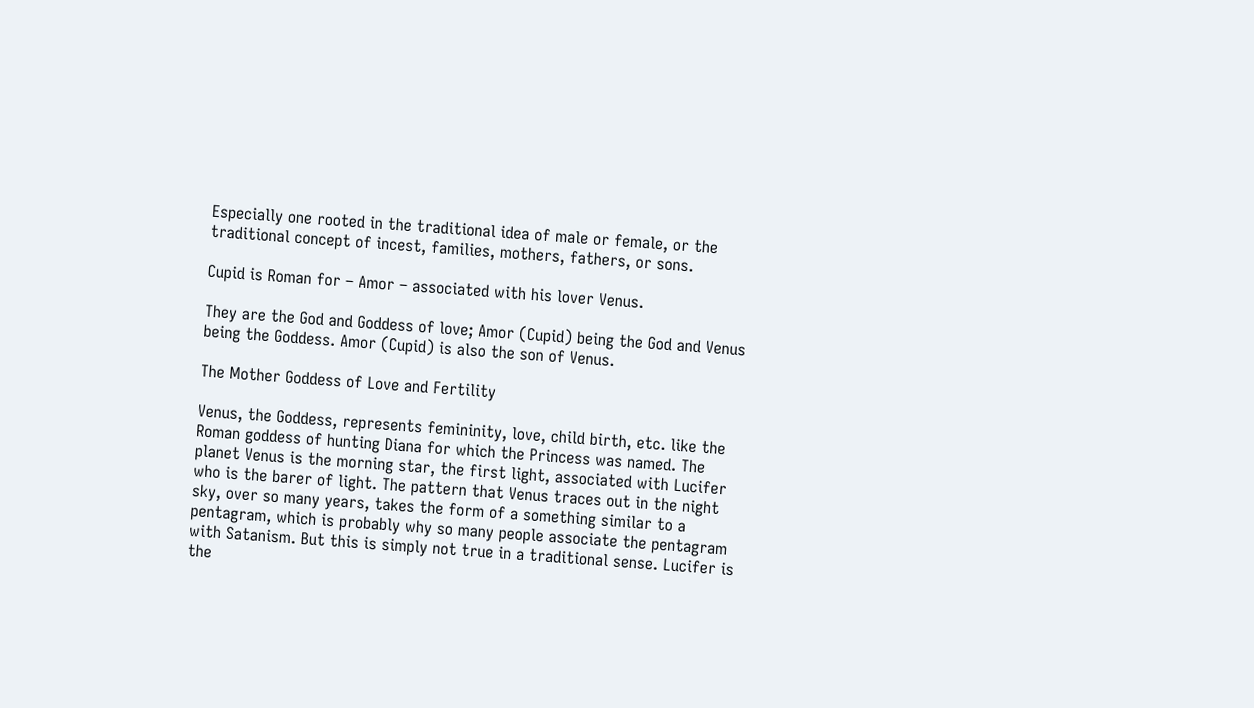Especially one rooted in the traditional idea of male or female, or the traditional concept of incest, families, mothers, fathers, or sons.

Cupid is Roman for – Amor – associated with his lover Venus.

They are the God and Goddess of love; Amor (Cupid) being the God and Venus being the Goddess. Amor (Cupid) is also the son of Venus.

The Mother Goddess of Love and Fertility

Venus, the Goddess, represents femininity, love, child birth, etc. like the Roman goddess of hunting Diana for which the Princess was named. The planet Venus is the morning star, the first light, associated with Lucifer who is the barer of light. The pattern that Venus traces out in the night sky, over so many years, takes the form of a something similar to a pentagram, which is probably why so many people associate the pentagram with Satanism. But this is simply not true in a traditional sense. Lucifer is the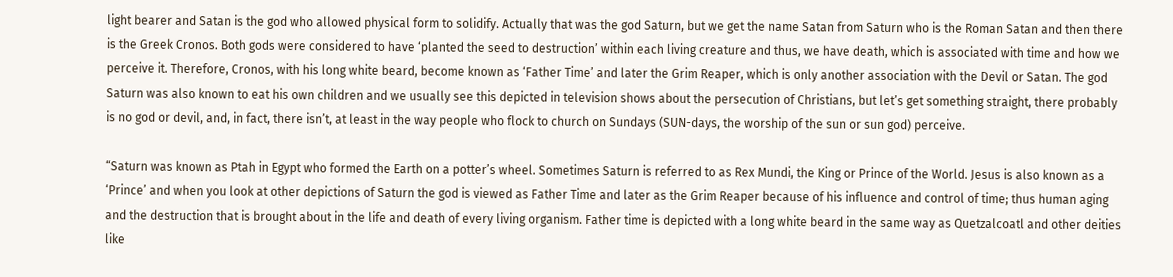light bearer and Satan is the god who allowed physical form to solidify. Actually that was the god Saturn, but we get the name Satan from Saturn who is the Roman Satan and then there is the Greek Cronos. Both gods were considered to have ‘planted the seed to destruction’ within each living creature and thus, we have death, which is associated with time and how we perceive it. Therefore, Cronos, with his long white beard, become known as ‘Father Time’ and later the Grim Reaper, which is only another association with the Devil or Satan. The god Saturn was also known to eat his own children and we usually see this depicted in television shows about the persecution of Christians, but let’s get something straight, there probably is no god or devil, and, in fact, there isn’t, at least in the way people who flock to church on Sundays (SUN-days, the worship of the sun or sun god) perceive.

“Saturn was known as Ptah in Egypt who formed the Earth on a potter’s wheel. Sometimes Saturn is referred to as Rex Mundi, the King or Prince of the World. Jesus is also known as a ‘Prince’ and when you look at other depictions of Saturn the god is viewed as Father Time and later as the Grim Reaper because of his influence and control of time; thus human aging and the destruction that is brought about in the life and death of every living organism. Father time is depicted with a long white beard in the same way as Quetzalcoatl and other deities like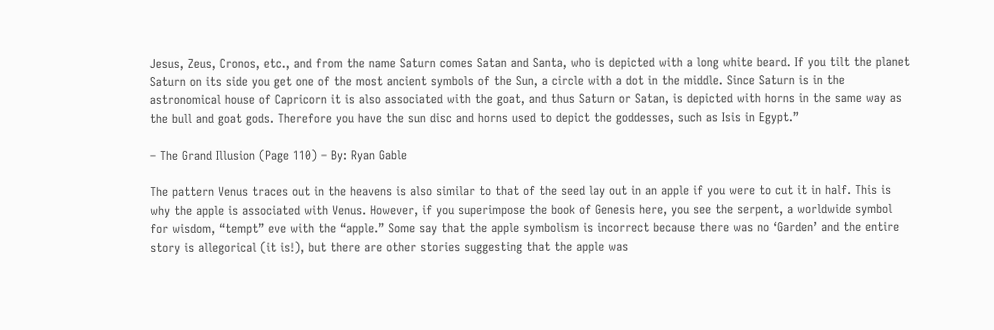Jesus, Zeus, Cronos, etc., and from the name Saturn comes Satan and Santa, who is depicted with a long white beard. If you tilt the planet Saturn on its side you get one of the most ancient symbols of the Sun, a circle with a dot in the middle. Since Saturn is in the astronomical house of Capricorn it is also associated with the goat, and thus Saturn or Satan, is depicted with horns in the same way as the bull and goat gods. Therefore you have the sun disc and horns used to depict the goddesses, such as Isis in Egypt.”

– The Grand Illusion (Page 110) – By: Ryan Gable

The pattern Venus traces out in the heavens is also similar to that of the seed lay out in an apple if you were to cut it in half. This is why the apple is associated with Venus. However, if you superimpose the book of Genesis here, you see the serpent, a worldwide symbol for wisdom, “tempt” eve with the “apple.” Some say that the apple symbolism is incorrect because there was no ‘Garden’ and the entire story is allegorical (it is!), but there are other stories suggesting that the apple was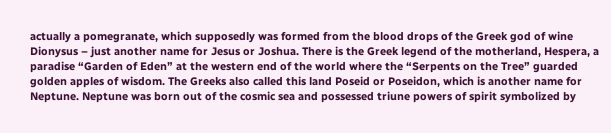actually a pomegranate, which supposedly was formed from the blood drops of the Greek god of wine Dionysus – just another name for Jesus or Joshua. There is the Greek legend of the motherland, Hespera, a paradise “Garden of Eden” at the western end of the world where the “Serpents on the Tree” guarded golden apples of wisdom. The Greeks also called this land Poseid or Poseidon, which is another name for Neptune. Neptune was born out of the cosmic sea and possessed triune powers of spirit symbolized by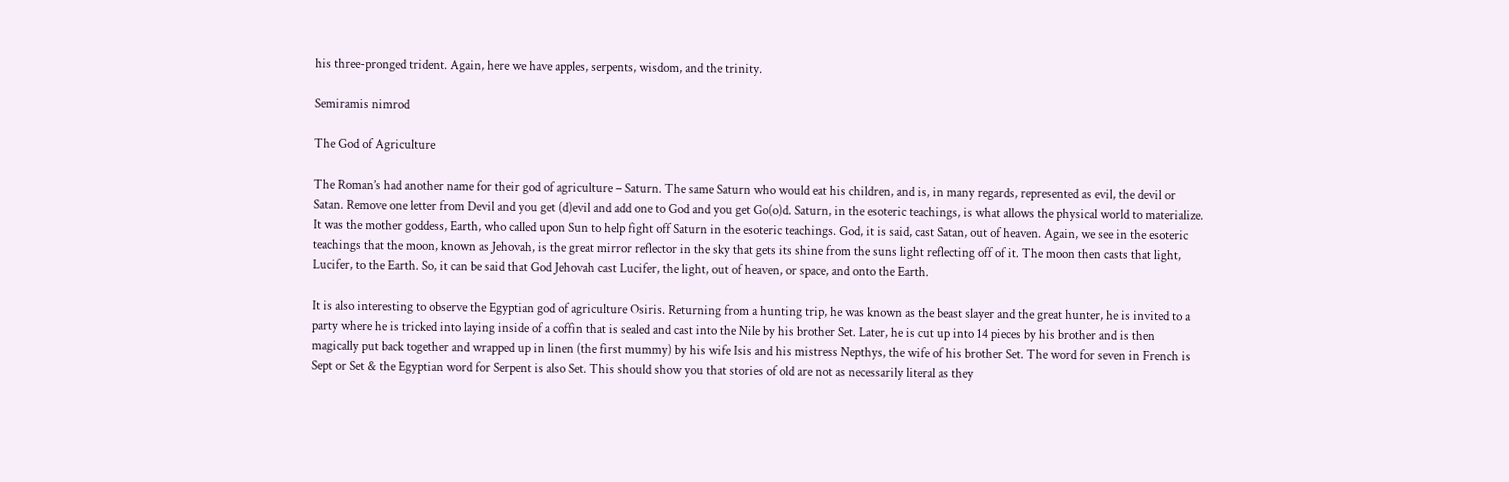his three-pronged trident. Again, here we have apples, serpents, wisdom, and the trinity.

Semiramis nimrod

The God of Agriculture

The Roman’s had another name for their god of agriculture – Saturn. The same Saturn who would eat his children, and is, in many regards, represented as evil, the devil or Satan. Remove one letter from Devil and you get (d)evil and add one to God and you get Go(o)d. Saturn, in the esoteric teachings, is what allows the physical world to materialize. It was the mother goddess, Earth, who called upon Sun to help fight off Saturn in the esoteric teachings. God, it is said, cast Satan, out of heaven. Again, we see in the esoteric teachings that the moon, known as Jehovah, is the great mirror reflector in the sky that gets its shine from the suns light reflecting off of it. The moon then casts that light, Lucifer, to the Earth. So, it can be said that God Jehovah cast Lucifer, the light, out of heaven, or space, and onto the Earth.

It is also interesting to observe the Egyptian god of agriculture Osiris. Returning from a hunting trip, he was known as the beast slayer and the great hunter, he is invited to a party where he is tricked into laying inside of a coffin that is sealed and cast into the Nile by his brother Set. Later, he is cut up into 14 pieces by his brother and is then magically put back together and wrapped up in linen (the first mummy) by his wife Isis and his mistress Nepthys, the wife of his brother Set. The word for seven in French is Sept or Set & the Egyptian word for Serpent is also Set. This should show you that stories of old are not as necessarily literal as they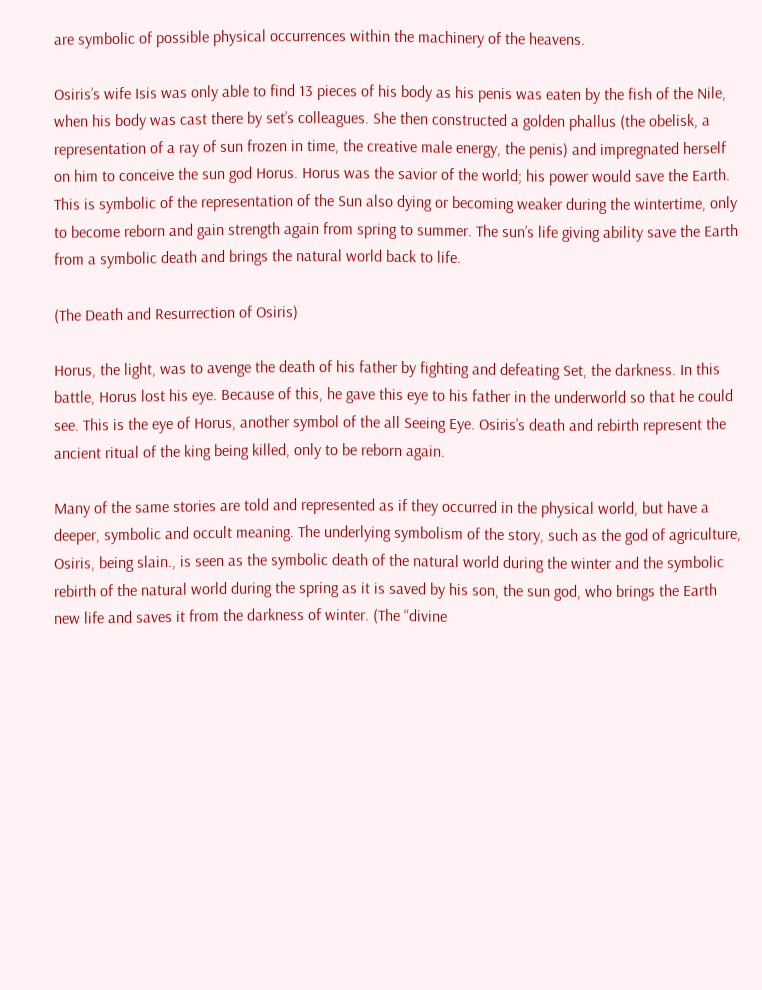are symbolic of possible physical occurrences within the machinery of the heavens.

Osiris’s wife Isis was only able to find 13 pieces of his body as his penis was eaten by the fish of the Nile, when his body was cast there by set’s colleagues. She then constructed a golden phallus (the obelisk, a representation of a ray of sun frozen in time, the creative male energy, the penis) and impregnated herself on him to conceive the sun god Horus. Horus was the savior of the world; his power would save the Earth. This is symbolic of the representation of the Sun also dying or becoming weaker during the wintertime, only to become reborn and gain strength again from spring to summer. The sun’s life giving ability save the Earth from a symbolic death and brings the natural world back to life.

(The Death and Resurrection of Osiris)

Horus, the light, was to avenge the death of his father by fighting and defeating Set, the darkness. In this battle, Horus lost his eye. Because of this, he gave this eye to his father in the underworld so that he could see. This is the eye of Horus, another symbol of the all Seeing Eye. Osiris’s death and rebirth represent the ancient ritual of the king being killed, only to be reborn again.

Many of the same stories are told and represented as if they occurred in the physical world, but have a deeper, symbolic and occult meaning. The underlying symbolism of the story, such as the god of agriculture, Osiris, being slain., is seen as the symbolic death of the natural world during the winter and the symbolic rebirth of the natural world during the spring as it is saved by his son, the sun god, who brings the Earth new life and saves it from the darkness of winter. (The “divine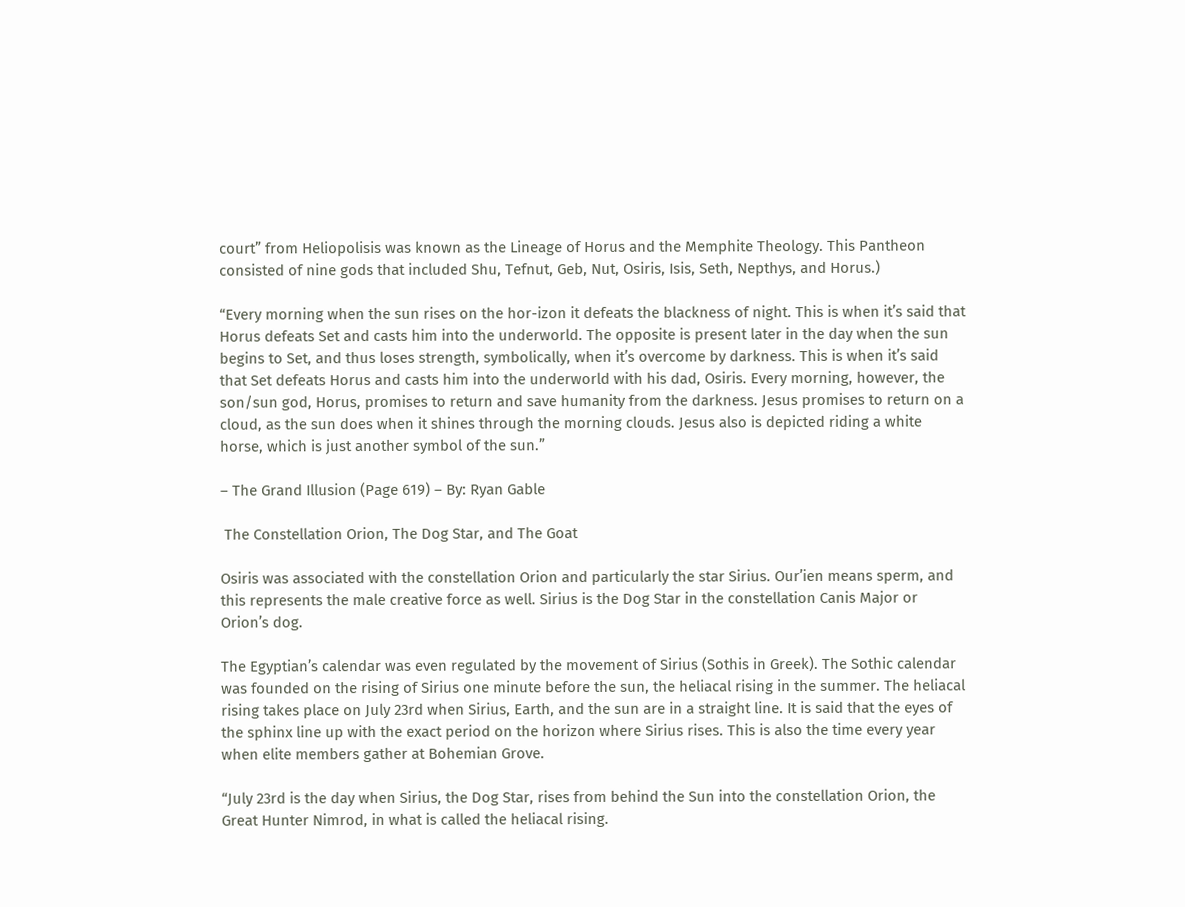court” from Heliopolisis was known as the Lineage of Horus and the Memphite Theology. This Pantheon consisted of nine gods that included Shu, Tefnut, Geb, Nut, Osiris, Isis, Seth, Nepthys, and Horus.)

“Every morning when the sun rises on the hor-izon it defeats the blackness of night. This is when it’s said that Horus defeats Set and casts him into the underworld. The opposite is present later in the day when the sun begins to Set, and thus loses strength, symbolically, when it’s overcome by darkness. This is when it’s said that Set defeats Horus and casts him into the underworld with his dad, Osiris. Every morning, however, the son/sun god, Horus, promises to return and save humanity from the darkness. Jesus promises to return on a cloud, as the sun does when it shines through the morning clouds. Jesus also is depicted riding a white horse, which is just another symbol of the sun.”

– The Grand Illusion (Page 619) – By: Ryan Gable

 The Constellation Orion, The Dog Star, and The Goat

Osiris was associated with the constellation Orion and particularly the star Sirius. Our’ien means sperm, and this represents the male creative force as well. Sirius is the Dog Star in the constellation Canis Major or Orion’s dog.

The Egyptian’s calendar was even regulated by the movement of Sirius (Sothis in Greek). The Sothic calendar was founded on the rising of Sirius one minute before the sun, the heliacal rising in the summer. The heliacal rising takes place on July 23rd when Sirius, Earth, and the sun are in a straight line. It is said that the eyes of the sphinx line up with the exact period on the horizon where Sirius rises. This is also the time every year when elite members gather at Bohemian Grove.

“July 23rd is the day when Sirius, the Dog Star, rises from behind the Sun into the constellation Orion, the Great Hunter Nimrod, in what is called the heliacal rising.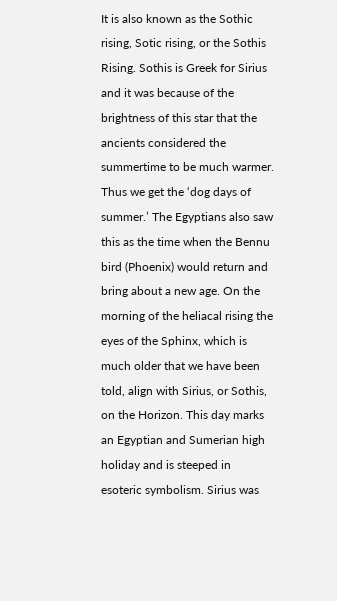It is also known as the Sothic rising, Sotic rising, or the Sothis Rising. Sothis is Greek for Sirius and it was because of the brightness of this star that the ancients considered the summertime to be much warmer. Thus we get the ‘dog days of summer.’ The Egyptians also saw this as the time when the Bennu bird (Phoenix) would return and bring about a new age. On the morning of the heliacal rising the eyes of the Sphinx, which is much older that we have been told, align with Sirius, or Sothis, on the Horizon. This day marks an Egyptian and Sumerian high holiday and is steeped in esoteric symbolism. Sirius was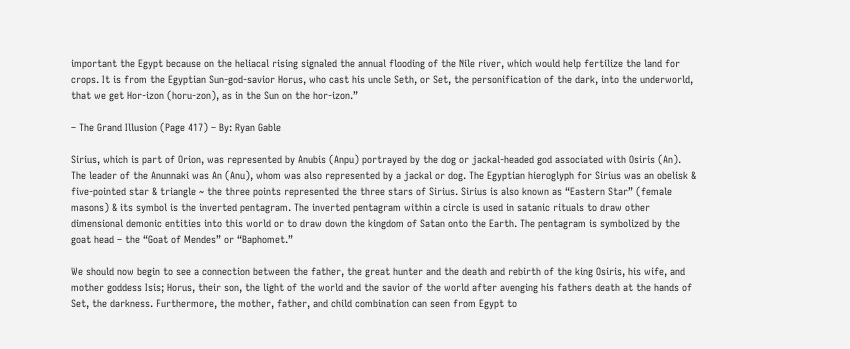important the Egypt because on the heliacal rising signaled the annual flooding of the Nile river, which would help fertilize the land for crops. It is from the Egyptian Sun-god-savior Horus, who cast his uncle Seth, or Set, the personification of the dark, into the underworld, that we get Hor-izon (horu-zon), as in the Sun on the hor-izon.”

– The Grand Illusion (Page 417) – By: Ryan Gable

Sirius, which is part of Orion, was represented by Anubis (Anpu) portrayed by the dog or jackal-headed god associated with Osiris (An). The leader of the Anunnaki was An (Anu), whom was also represented by a jackal or dog. The Egyptian hieroglyph for Sirius was an obelisk & five-pointed star & triangle ~ the three points represented the three stars of Sirius. Sirius is also known as “Eastern Star” (female masons) & its symbol is the inverted pentagram. The inverted pentagram within a circle is used in satanic rituals to draw other dimensional demonic entities into this world or to draw down the kingdom of Satan onto the Earth. The pentagram is symbolized by the goat head – the “Goat of Mendes” or “Baphomet.”

We should now begin to see a connection between the father, the great hunter and the death and rebirth of the king Osiris, his wife, and mother goddess Isis; Horus, their son, the light of the world and the savior of the world after avenging his fathers death at the hands of Set, the darkness. Furthermore, the mother, father, and child combination can seen from Egypt to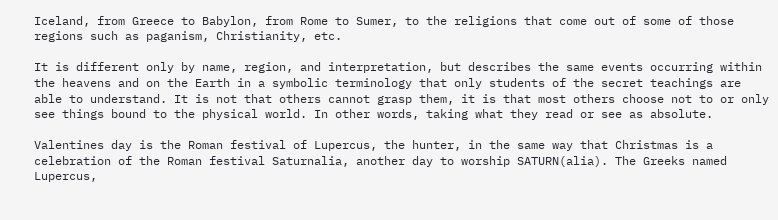Iceland, from Greece to Babylon, from Rome to Sumer, to the religions that come out of some of those regions such as paganism, Christianity, etc.

It is different only by name, region, and interpretation, but describes the same events occurring within the heavens and on the Earth in a symbolic terminology that only students of the secret teachings are able to understand. It is not that others cannot grasp them, it is that most others choose not to or only see things bound to the physical world. In other words, taking what they read or see as absolute.

Valentines day is the Roman festival of Lupercus, the hunter, in the same way that Christmas is a celebration of the Roman festival Saturnalia, another day to worship SATURN(alia). The Greeks named Lupercus,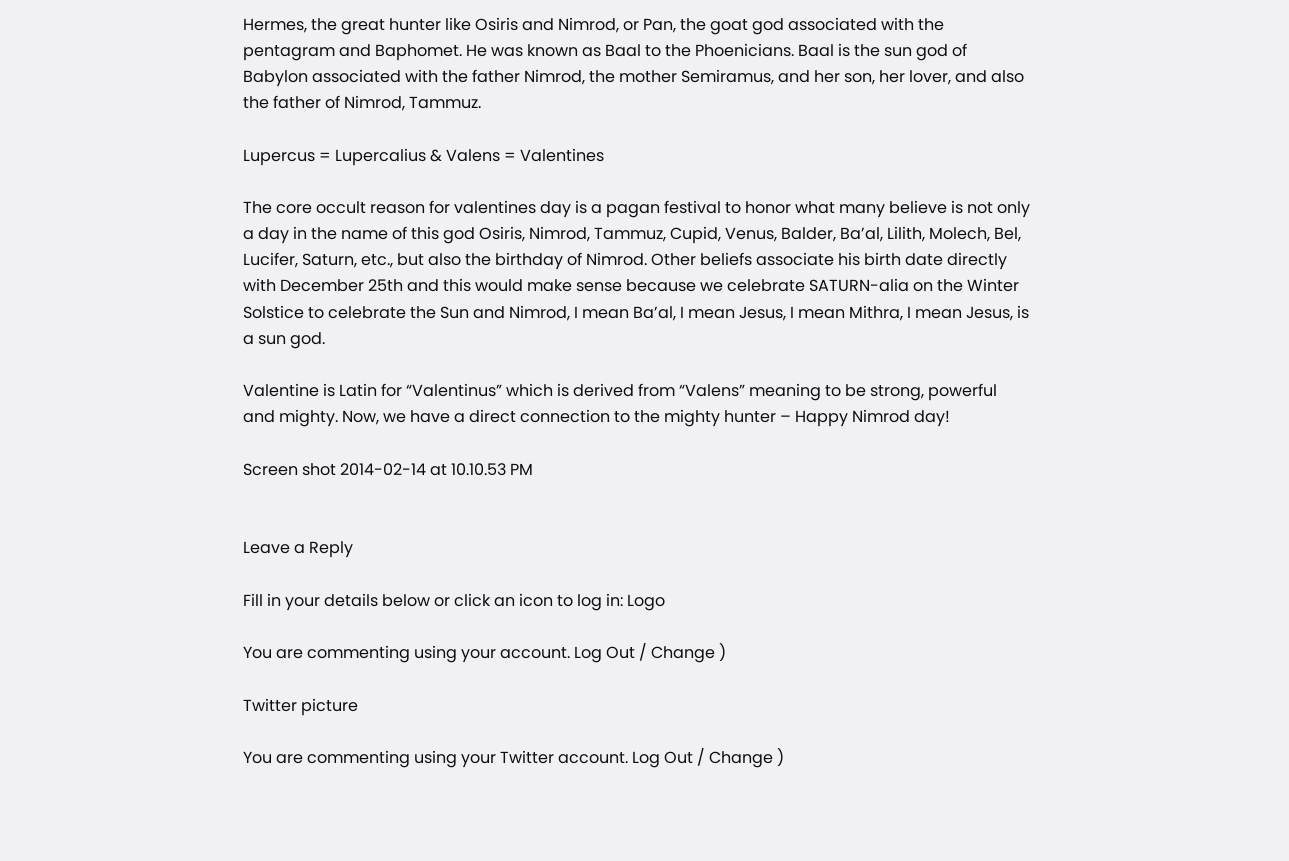Hermes, the great hunter like Osiris and Nimrod, or Pan, the goat god associated with the pentagram and Baphomet. He was known as Baal to the Phoenicians. Baal is the sun god of Babylon associated with the father Nimrod, the mother Semiramus, and her son, her lover, and also the father of Nimrod, Tammuz.

Lupercus = Lupercalius & Valens = Valentines

The core occult reason for valentines day is a pagan festival to honor what many believe is not only a day in the name of this god Osiris, Nimrod, Tammuz, Cupid, Venus, Balder, Ba’al, Lilith, Molech, Bel, Lucifer, Saturn, etc., but also the birthday of Nimrod. Other beliefs associate his birth date directly with December 25th and this would make sense because we celebrate SATURN-alia on the Winter Solstice to celebrate the Sun and Nimrod, I mean Ba’al, I mean Jesus, I mean Mithra, I mean Jesus, is a sun god.

Valentine is Latin for “Valentinus” which is derived from “Valens” meaning to be strong, powerful and mighty. Now, we have a direct connection to the mighty hunter – Happy Nimrod day!

Screen shot 2014-02-14 at 10.10.53 PM


Leave a Reply

Fill in your details below or click an icon to log in: Logo

You are commenting using your account. Log Out / Change )

Twitter picture

You are commenting using your Twitter account. Log Out / Change )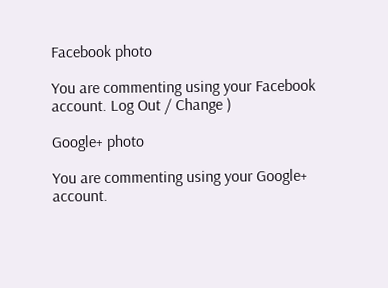Facebook photo

You are commenting using your Facebook account. Log Out / Change )

Google+ photo

You are commenting using your Google+ account.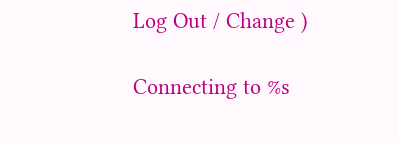Log Out / Change )

Connecting to %s